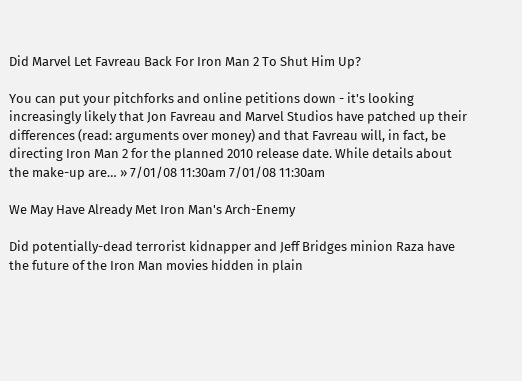Did Marvel Let Favreau Back For Iron Man 2 To Shut Him Up?

You can put your pitchforks and online petitions down - it's looking increasingly likely that Jon Favreau and Marvel Studios have patched up their differences (read: arguments over money) and that Favreau will, in fact, be directing Iron Man 2 for the planned 2010 release date. While details about the make-up are… » 7/01/08 11:30am 7/01/08 11:30am

We May Have Already Met Iron Man's Arch-Enemy

Did potentially-dead terrorist kidnapper and Jeff Bridges minion Raza have the future of the Iron Man movies hidden in plain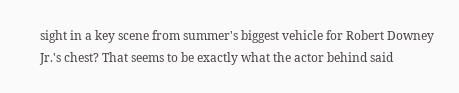sight in a key scene from summer's biggest vehicle for Robert Downey Jr.'s chest? That seems to be exactly what the actor behind said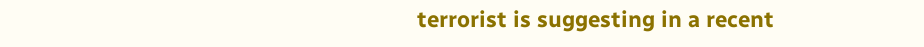terrorist is suggesting in a recent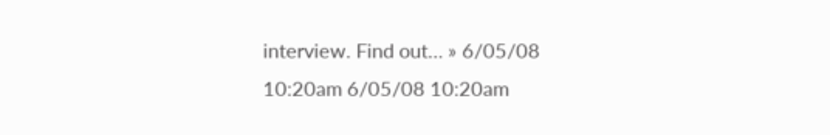interview. Find out… » 6/05/08 10:20am 6/05/08 10:20am